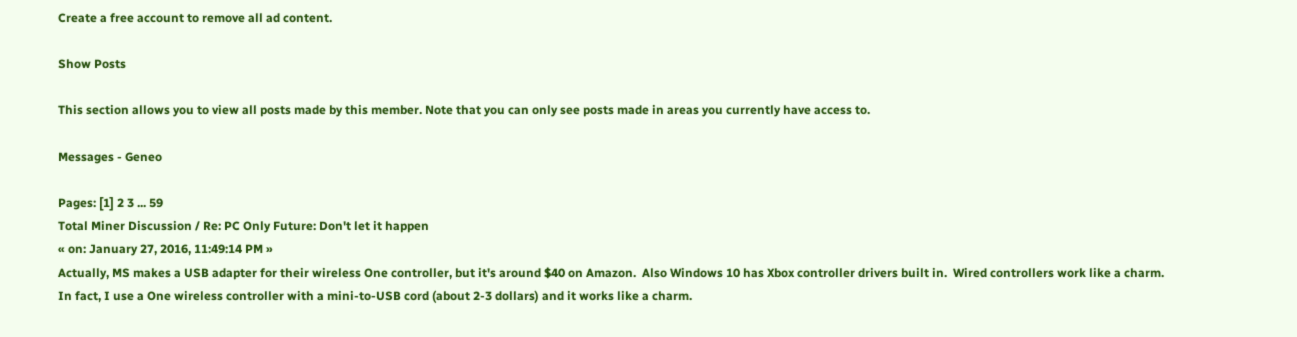Create a free account to remove all ad content.

Show Posts

This section allows you to view all posts made by this member. Note that you can only see posts made in areas you currently have access to.

Messages - Geneo

Pages: [1] 2 3 ... 59
Total Miner Discussion / Re: PC Only Future: Don't let it happen
« on: January 27, 2016, 11:49:14 PM »
Actually, MS makes a USB adapter for their wireless One controller, but it's around $40 on Amazon.  Also Windows 10 has Xbox controller drivers built in.  Wired controllers work like a charm.  In fact, I use a One wireless controller with a mini-to-USB cord (about 2-3 dollars) and it works like a charm.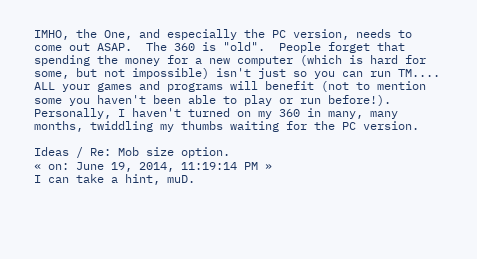IMHO, the One, and especially the PC version, needs to come out ASAP.  The 360 is "old".  People forget that spending the money for a new computer (which is hard for some, but not impossible) isn't just so you can run TM.... ALL your games and programs will benefit (not to mention some you haven't been able to play or run before!).
Personally, I haven't turned on my 360 in many, many months, twiddling my thumbs waiting for the PC version.

Ideas / Re: Mob size option.
« on: June 19, 2014, 11:19:14 PM »
I can take a hint, muD.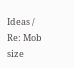Ideas / Re: Mob size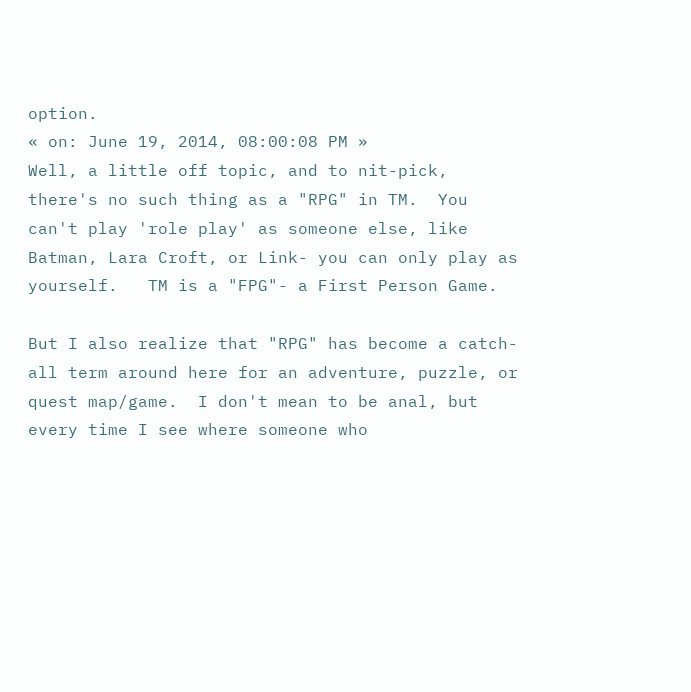option.
« on: June 19, 2014, 08:00:08 PM »
Well, a little off topic, and to nit-pick, there's no such thing as a "RPG" in TM.  You can't play 'role play' as someone else, like Batman, Lara Croft, or Link- you can only play as yourself.   TM is a "FPG"- a First Person Game.

But I also realize that "RPG" has become a catch-all term around here for an adventure, puzzle, or quest map/game.  I don't mean to be anal, but every time I see where someone who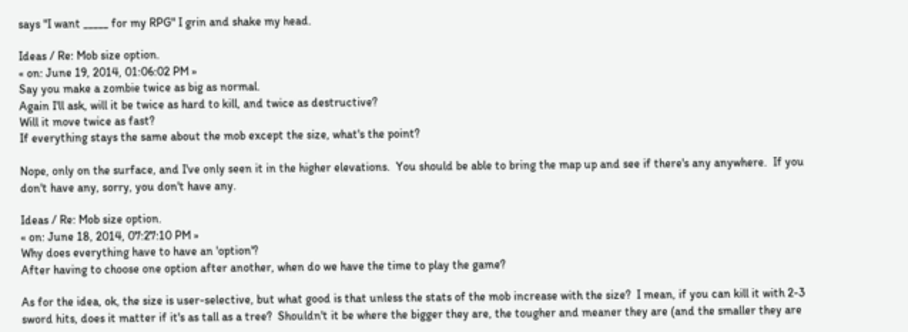says "I want _____ for my RPG" I grin and shake my head.

Ideas / Re: Mob size option.
« on: June 19, 2014, 01:06:02 PM »
Say you make a zombie twice as big as normal.
Again I'll ask, will it be twice as hard to kill, and twice as destructive?
Will it move twice as fast?
If everything stays the same about the mob except the size, what's the point?

Nope, only on the surface, and I've only seen it in the higher elevations.  You should be able to bring the map up and see if there's any anywhere.  If you don't have any, sorry, you don't have any.

Ideas / Re: Mob size option.
« on: June 18, 2014, 07:27:10 PM »
Why does everything have to have an 'option'?
After having to choose one option after another, when do we have the time to play the game?

As for the idea, ok, the size is user-selective, but what good is that unless the stats of the mob increase with the size?  I mean, if you can kill it with 2-3 sword hits, does it matter if it's as tall as a tree?  Shouldn't it be where the bigger they are, the tougher and meaner they are (and the smaller they are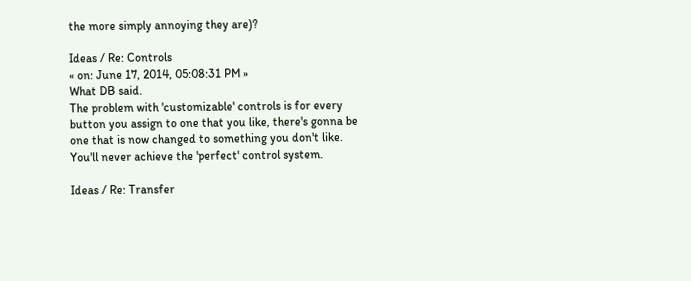the more simply annoying they are)?

Ideas / Re: Controls
« on: June 17, 2014, 05:08:31 PM »
What DB said.
The problem with 'customizable' controls is for every button you assign to one that you like, there's gonna be one that is now changed to something you don't like.  You'll never achieve the 'perfect' control system.

Ideas / Re: Transfer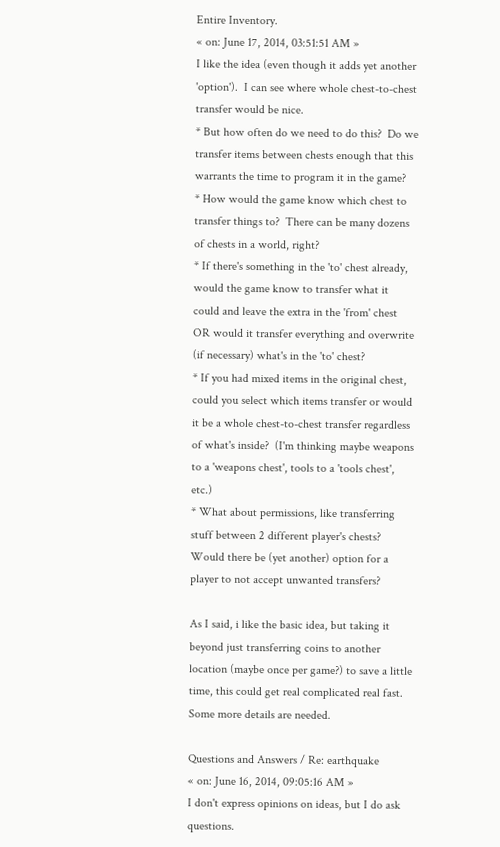Entire Inventory.
« on: June 17, 2014, 03:51:51 AM »
I like the idea (even though it adds yet another 'option').  I can see where whole chest-to-chest transfer would be nice.
* But how often do we need to do this?  Do we transfer items between chests enough that this warrants the time to program it in the game?
* How would the game know which chest to transfer things to?  There can be many dozens of chests in a world, right?
* If there's something in the 'to' chest already, would the game know to transfer what it could and leave the extra in the 'from' chest OR would it transfer everything and overwrite (if necessary) what's in the 'to' chest?
* If you had mixed items in the original chest, could you select which items transfer or would it be a whole chest-to-chest transfer regardless of what's inside?  (I'm thinking maybe weapons to a 'weapons chest', tools to a 'tools chest', etc.)
* What about permissions, like transferring stuff between 2 different player's chests?  Would there be (yet another) option for a player to not accept unwanted transfers?

As I said, i like the basic idea, but taking it beyond just transferring coins to another location (maybe once per game?) to save a little time, this could get real complicated real fast.  Some more details are needed.

Questions and Answers / Re: earthquake
« on: June 16, 2014, 09:05:16 AM »
I don't express opinions on ideas, but I do ask questions.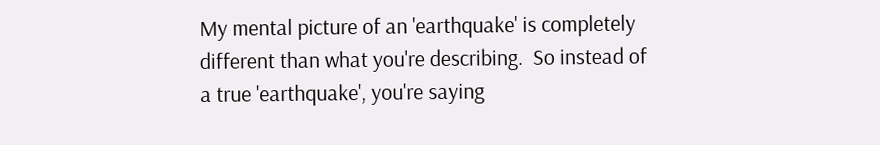My mental picture of an 'earthquake' is completely different than what you're describing.  So instead of a true 'earthquake', you're saying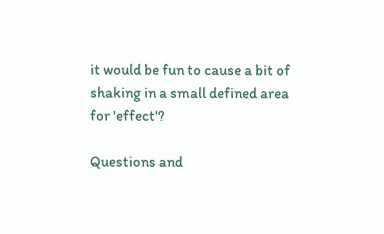it would be fun to cause a bit of shaking in a small defined area for 'effect'?

Questions and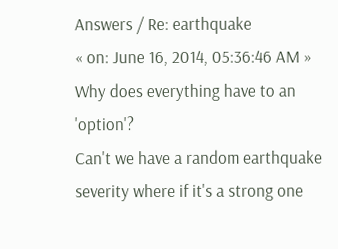Answers / Re: earthquake
« on: June 16, 2014, 05:36:46 AM »
Why does everything have to an 'option'?
Can't we have a random earthquake severity where if it's a strong one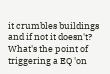it crumbles buildings and if not it doesn't?
What's the point of triggering a EQ 'on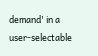demand' in a user-selectable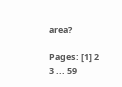area?

Pages: [1] 2 3 ... 59